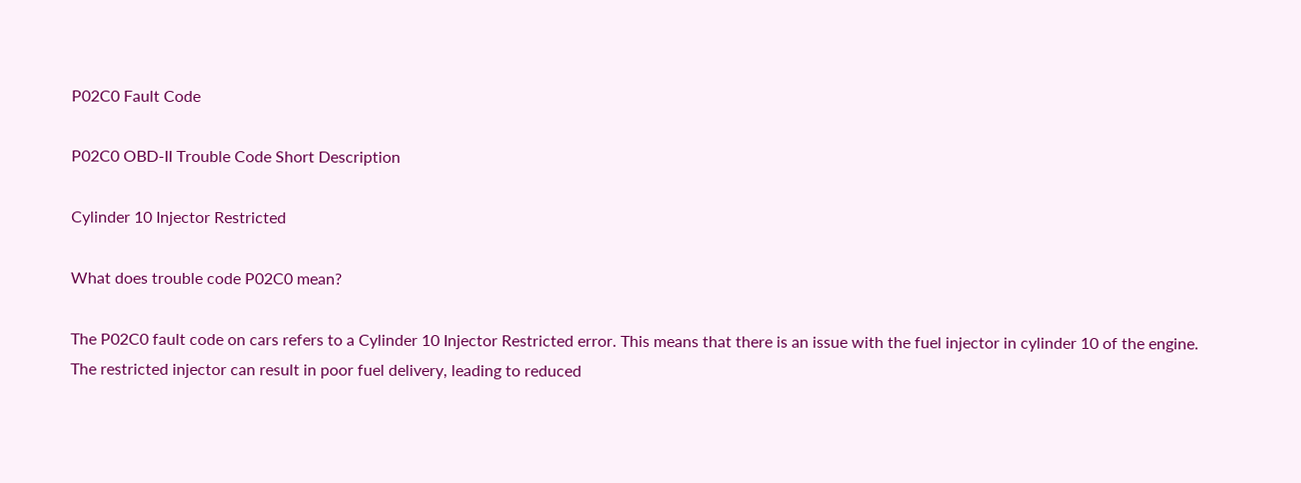P02C0 Fault Code

P02C0 OBD-II Trouble Code Short Description

Cylinder 10 Injector Restricted

What does trouble code P02C0 mean?

The P02C0 fault code on cars refers to a Cylinder 10 Injector Restricted error. This means that there is an issue with the fuel injector in cylinder 10 of the engine. The restricted injector can result in poor fuel delivery, leading to reduced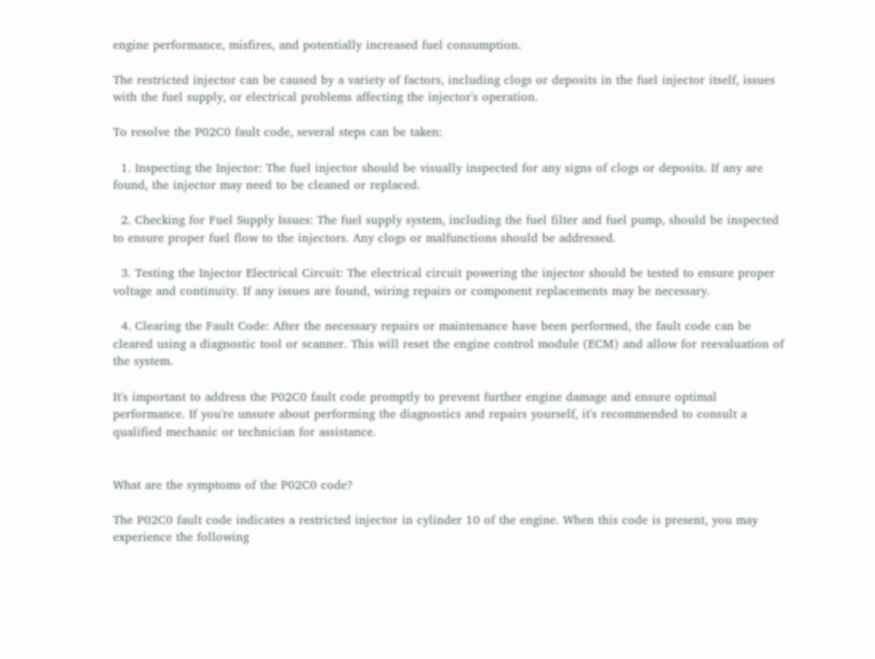engine performance, misfires, and potentially increased fuel consumption.

The restricted injector can be caused by a variety of factors, including clogs or deposits in the fuel injector itself, issues with the fuel supply, or electrical problems affecting the injector's operation.

To resolve the P02C0 fault code, several steps can be taken:

  1. Inspecting the Injector: The fuel injector should be visually inspected for any signs of clogs or deposits. If any are found, the injector may need to be cleaned or replaced.

  2. Checking for Fuel Supply Issues: The fuel supply system, including the fuel filter and fuel pump, should be inspected to ensure proper fuel flow to the injectors. Any clogs or malfunctions should be addressed.

  3. Testing the Injector Electrical Circuit: The electrical circuit powering the injector should be tested to ensure proper voltage and continuity. If any issues are found, wiring repairs or component replacements may be necessary.

  4. Clearing the Fault Code: After the necessary repairs or maintenance have been performed, the fault code can be cleared using a diagnostic tool or scanner. This will reset the engine control module (ECM) and allow for reevaluation of the system.

It's important to address the P02C0 fault code promptly to prevent further engine damage and ensure optimal performance. If you're unsure about performing the diagnostics and repairs yourself, it's recommended to consult a qualified mechanic or technician for assistance.


What are the symptoms of the P02C0 code?

The P02C0 fault code indicates a restricted injector in cylinder 10 of the engine. When this code is present, you may experience the following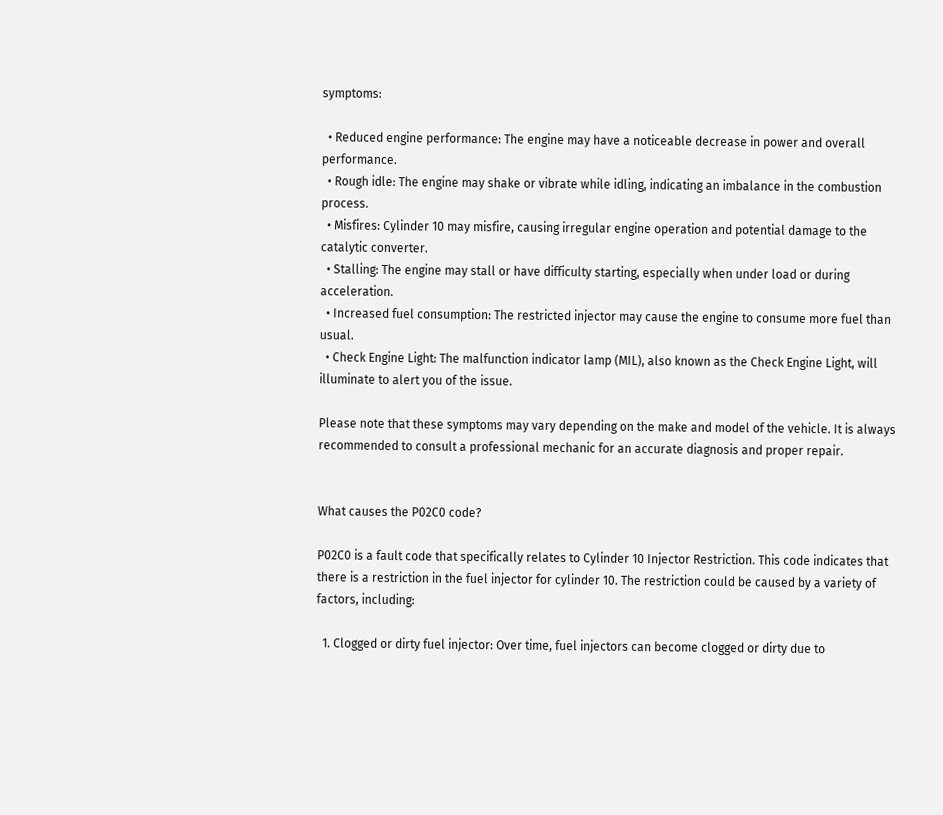symptoms:

  • Reduced engine performance: The engine may have a noticeable decrease in power and overall performance.
  • Rough idle: The engine may shake or vibrate while idling, indicating an imbalance in the combustion process.
  • Misfires: Cylinder 10 may misfire, causing irregular engine operation and potential damage to the catalytic converter.
  • Stalling: The engine may stall or have difficulty starting, especially when under load or during acceleration.
  • Increased fuel consumption: The restricted injector may cause the engine to consume more fuel than usual.
  • Check Engine Light: The malfunction indicator lamp (MIL), also known as the Check Engine Light, will illuminate to alert you of the issue.

Please note that these symptoms may vary depending on the make and model of the vehicle. It is always recommended to consult a professional mechanic for an accurate diagnosis and proper repair.


What causes the P02C0 code?

P02C0 is a fault code that specifically relates to Cylinder 10 Injector Restriction. This code indicates that there is a restriction in the fuel injector for cylinder 10. The restriction could be caused by a variety of factors, including:

  1. Clogged or dirty fuel injector: Over time, fuel injectors can become clogged or dirty due to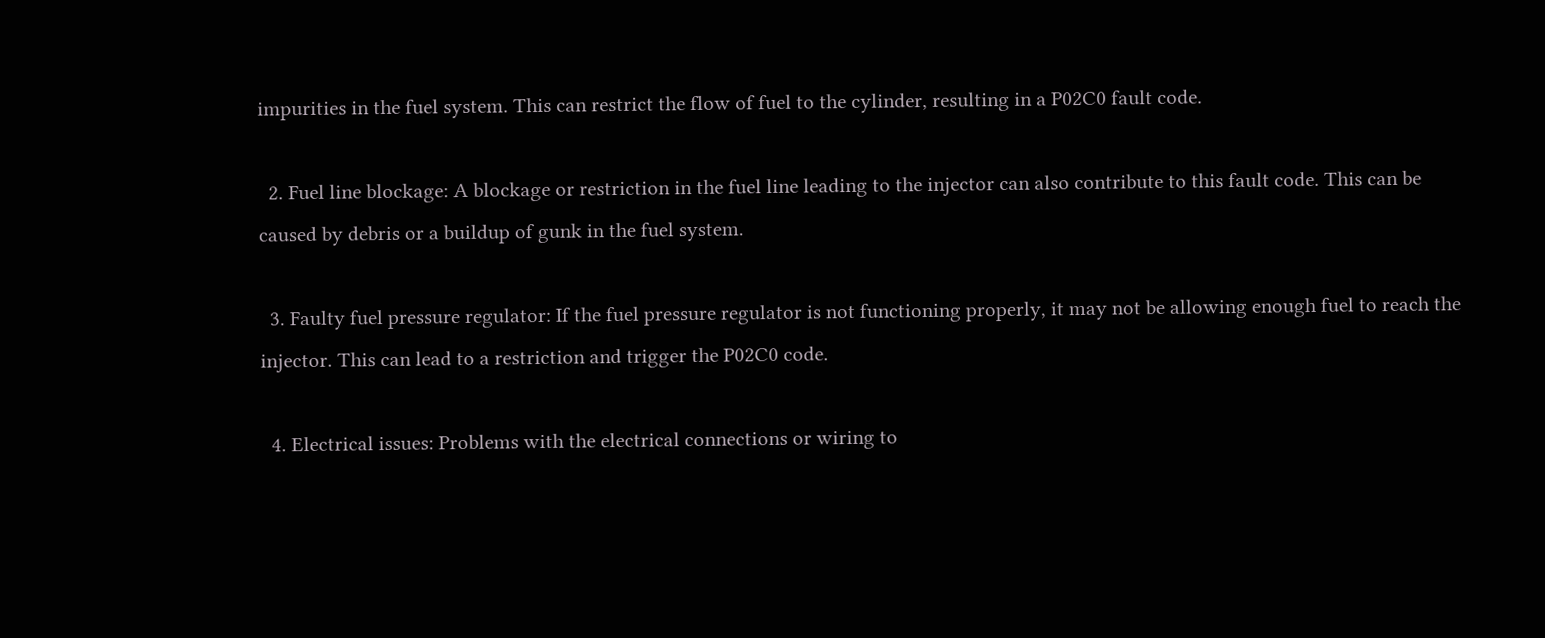impurities in the fuel system. This can restrict the flow of fuel to the cylinder, resulting in a P02C0 fault code.

  2. Fuel line blockage: A blockage or restriction in the fuel line leading to the injector can also contribute to this fault code. This can be caused by debris or a buildup of gunk in the fuel system.

  3. Faulty fuel pressure regulator: If the fuel pressure regulator is not functioning properly, it may not be allowing enough fuel to reach the injector. This can lead to a restriction and trigger the P02C0 code.

  4. Electrical issues: Problems with the electrical connections or wiring to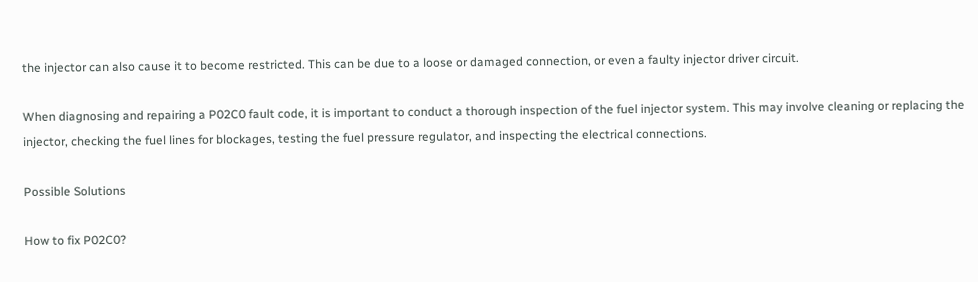the injector can also cause it to become restricted. This can be due to a loose or damaged connection, or even a faulty injector driver circuit.

When diagnosing and repairing a P02C0 fault code, it is important to conduct a thorough inspection of the fuel injector system. This may involve cleaning or replacing the injector, checking the fuel lines for blockages, testing the fuel pressure regulator, and inspecting the electrical connections.

Possible Solutions

How to fix P02C0?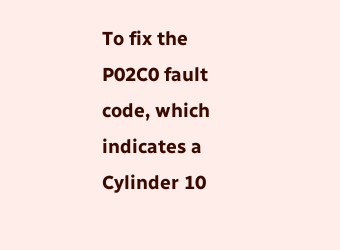To fix the P02C0 fault code, which indicates a Cylinder 10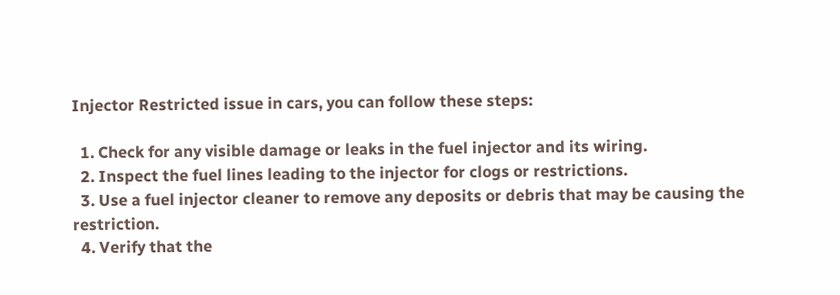Injector Restricted issue in cars, you can follow these steps:

  1. Check for any visible damage or leaks in the fuel injector and its wiring.
  2. Inspect the fuel lines leading to the injector for clogs or restrictions.
  3. Use a fuel injector cleaner to remove any deposits or debris that may be causing the restriction.
  4. Verify that the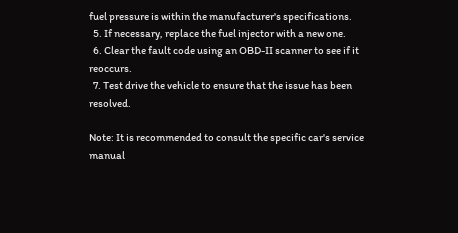fuel pressure is within the manufacturer's specifications.
  5. If necessary, replace the fuel injector with a new one.
  6. Clear the fault code using an OBD-II scanner to see if it reoccurs.
  7. Test drive the vehicle to ensure that the issue has been resolved.

Note: It is recommended to consult the specific car's service manual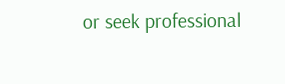or seek professional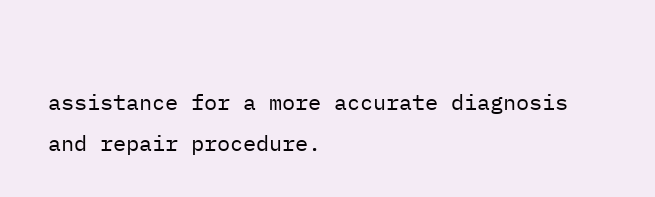assistance for a more accurate diagnosis and repair procedure.